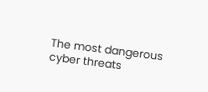The most dangerous cyber threats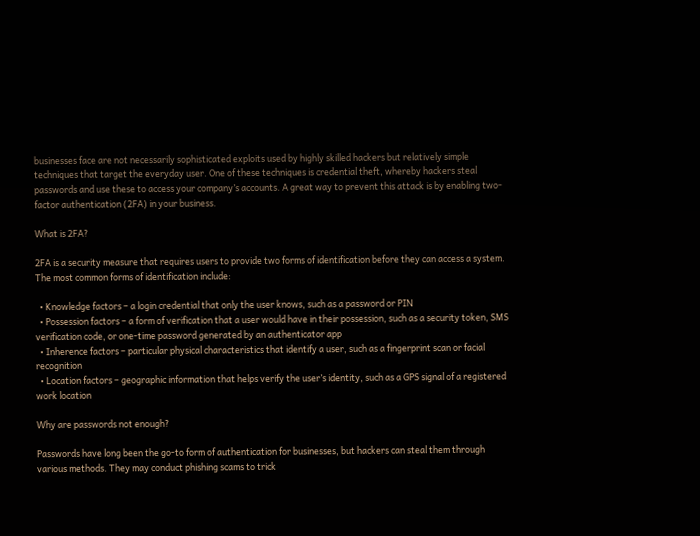businesses face are not necessarily sophisticated exploits used by highly skilled hackers but relatively simple techniques that target the everyday user. One of these techniques is credential theft, whereby hackers steal passwords and use these to access your company’s accounts. A great way to prevent this attack is by enabling two-factor authentication (2FA) in your business.

What is 2FA?

2FA is a security measure that requires users to provide two forms of identification before they can access a system. The most common forms of identification include:

  • Knowledge factors – a login credential that only the user knows, such as a password or PIN
  • Possession factors – a form of verification that a user would have in their possession, such as a security token, SMS verification code, or one-time password generated by an authenticator app
  • Inherence factors – particular physical characteristics that identify a user, such as a fingerprint scan or facial recognition
  • Location factors – geographic information that helps verify the user’s identity, such as a GPS signal of a registered work location

Why are passwords not enough?

Passwords have long been the go-to form of authentication for businesses, but hackers can steal them through various methods. They may conduct phishing scams to trick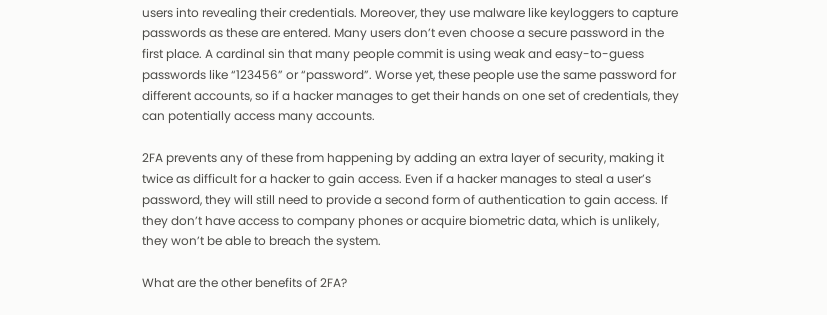users into revealing their credentials. Moreover, they use malware like keyloggers to capture passwords as these are entered. Many users don’t even choose a secure password in the first place. A cardinal sin that many people commit is using weak and easy-to-guess passwords like “123456” or “password”. Worse yet, these people use the same password for different accounts, so if a hacker manages to get their hands on one set of credentials, they can potentially access many accounts.

2FA prevents any of these from happening by adding an extra layer of security, making it twice as difficult for a hacker to gain access. Even if a hacker manages to steal a user’s password, they will still need to provide a second form of authentication to gain access. If they don’t have access to company phones or acquire biometric data, which is unlikely, they won’t be able to breach the system.

What are the other benefits of 2FA?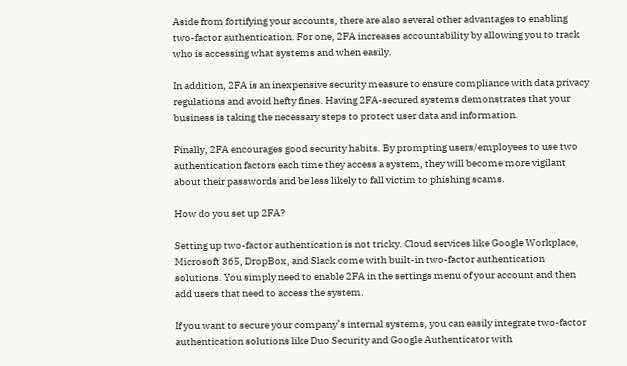Aside from fortifying your accounts, there are also several other advantages to enabling two-factor authentication. For one, 2FA increases accountability by allowing you to track who is accessing what systems and when easily.

In addition, 2FA is an inexpensive security measure to ensure compliance with data privacy regulations and avoid hefty fines. Having 2FA-secured systems demonstrates that your business is taking the necessary steps to protect user data and information.

Finally, 2FA encourages good security habits. By prompting users/employees to use two authentication factors each time they access a system, they will become more vigilant about their passwords and be less likely to fall victim to phishing scams.

How do you set up 2FA?

Setting up two-factor authentication is not tricky. Cloud services like Google Workplace, Microsoft 365, DropBox, and Slack come with built-in two-factor authentication solutions. You simply need to enable 2FA in the settings menu of your account and then add users that need to access the system.

If you want to secure your company’s internal systems, you can easily integrate two-factor authentication solutions like Duo Security and Google Authenticator with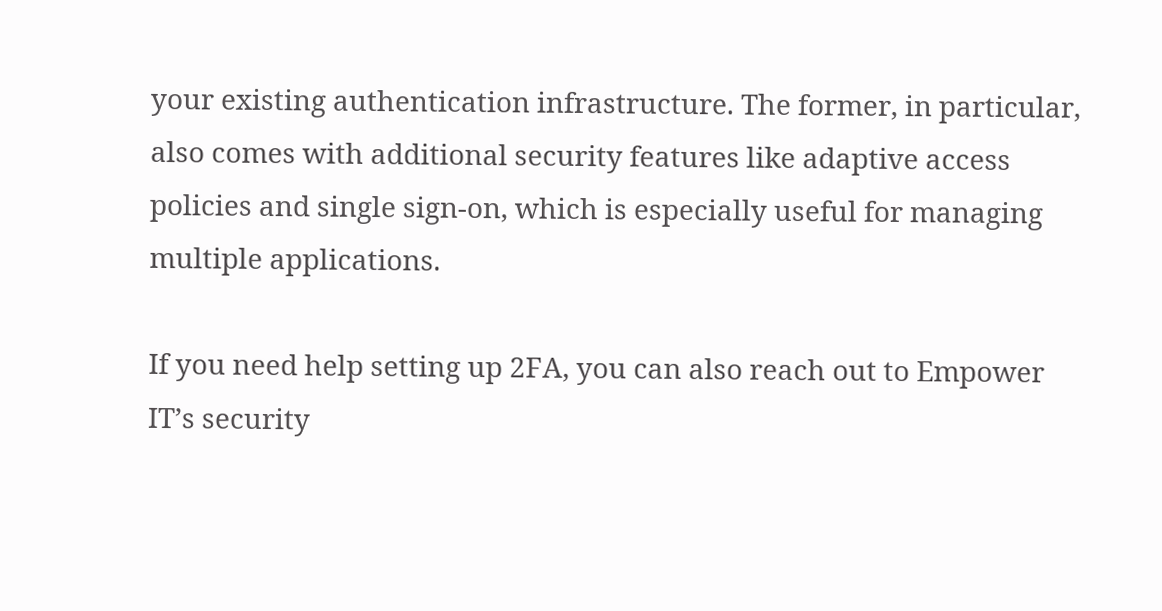your existing authentication infrastructure. The former, in particular, also comes with additional security features like adaptive access policies and single sign-on, which is especially useful for managing multiple applications.

If you need help setting up 2FA, you can also reach out to Empower IT’s security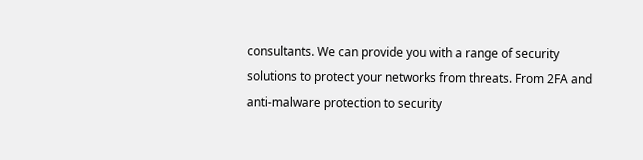consultants. We can provide you with a range of security solutions to protect your networks from threats. From 2FA and anti-malware protection to security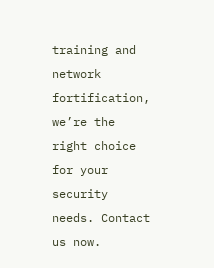training and network fortification, we’re the right choice for your security needs. Contact us now.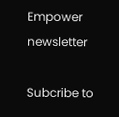Empower newsletter

Subcribe to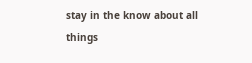stay in the know about all things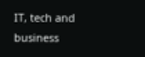IT, tech and business